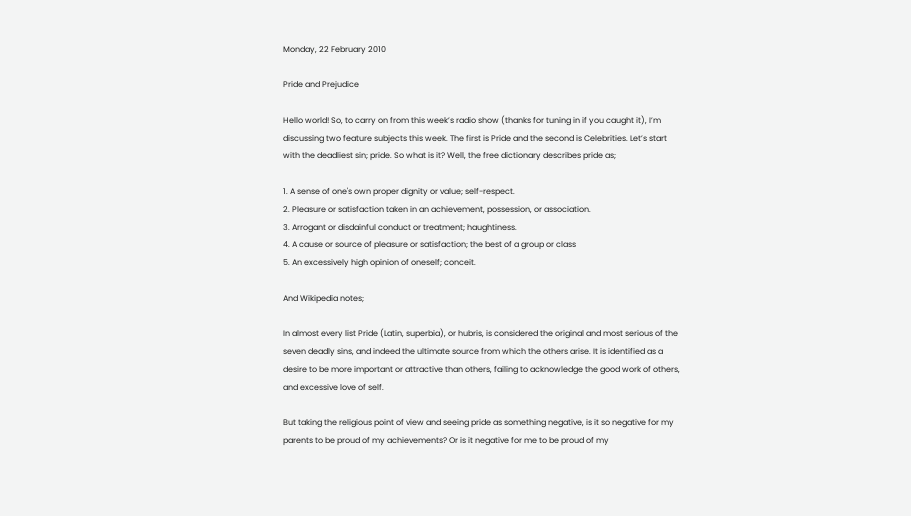Monday, 22 February 2010

Pride and Prejudice

Hello world! So, to carry on from this week’s radio show (thanks for tuning in if you caught it), I’m discussing two feature subjects this week. The first is Pride and the second is Celebrities. Let’s start with the deadliest sin; pride. So what is it? Well, the free dictionary describes pride as;

1. A sense of one's own proper dignity or value; self-respect.
2. Pleasure or satisfaction taken in an achievement, possession, or association.
3. Arrogant or disdainful conduct or treatment; haughtiness.
4. A cause or source of pleasure or satisfaction; the best of a group or class
5. An excessively high opinion of oneself; conceit.

And Wikipedia notes;

In almost every list Pride (Latin, superbia), or hubris, is considered the original and most serious of the seven deadly sins, and indeed the ultimate source from which the others arise. It is identified as a desire to be more important or attractive than others, failing to acknowledge the good work of others, and excessive love of self.

But taking the religious point of view and seeing pride as something negative, is it so negative for my parents to be proud of my achievements? Or is it negative for me to be proud of my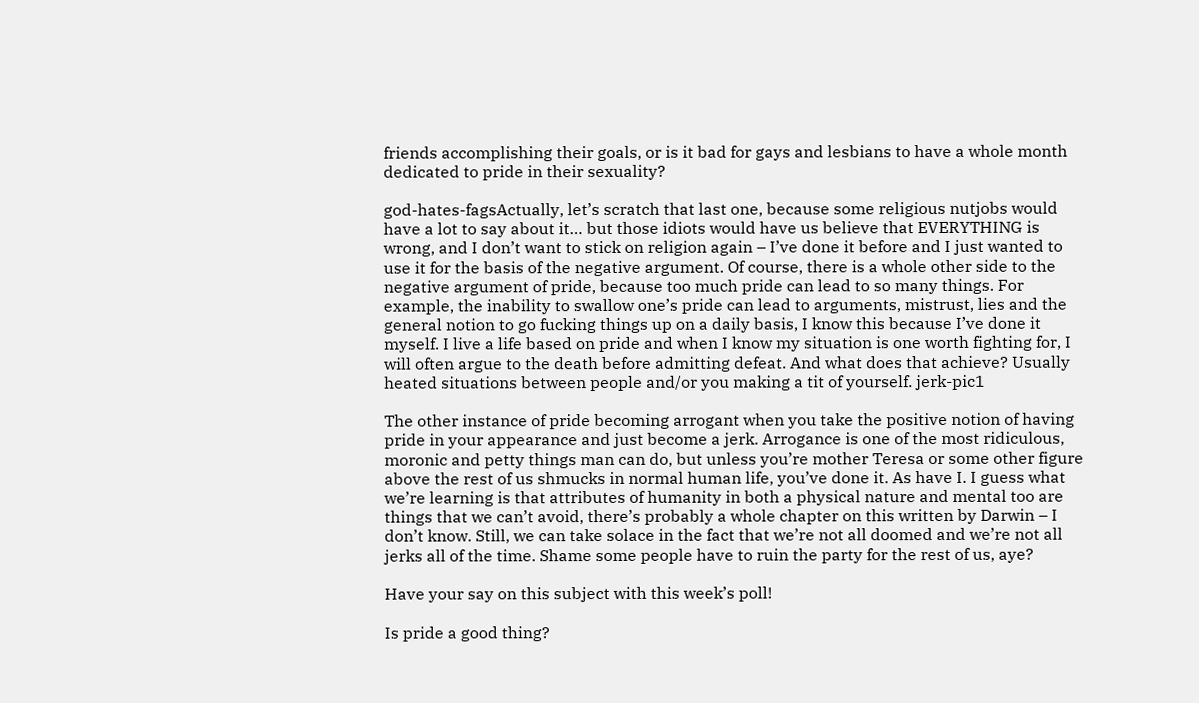friends accomplishing their goals, or is it bad for gays and lesbians to have a whole month dedicated to pride in their sexuality?

god-hates-fagsActually, let’s scratch that last one, because some religious nutjobs would have a lot to say about it… but those idiots would have us believe that EVERYTHING is wrong, and I don’t want to stick on religion again – I’ve done it before and I just wanted to use it for the basis of the negative argument. Of course, there is a whole other side to the negative argument of pride, because too much pride can lead to so many things. For example, the inability to swallow one’s pride can lead to arguments, mistrust, lies and the general notion to go fucking things up on a daily basis, I know this because I’ve done it myself. I live a life based on pride and when I know my situation is one worth fighting for, I will often argue to the death before admitting defeat. And what does that achieve? Usually heated situations between people and/or you making a tit of yourself. jerk-pic1

The other instance of pride becoming arrogant when you take the positive notion of having pride in your appearance and just become a jerk. Arrogance is one of the most ridiculous, moronic and petty things man can do, but unless you’re mother Teresa or some other figure above the rest of us shmucks in normal human life, you’ve done it. As have I. I guess what we’re learning is that attributes of humanity in both a physical nature and mental too are things that we can’t avoid, there’s probably a whole chapter on this written by Darwin – I don’t know. Still, we can take solace in the fact that we’re not all doomed and we’re not all jerks all of the time. Shame some people have to ruin the party for the rest of us, aye?

Have your say on this subject with this week’s poll!

Is pride a good thing?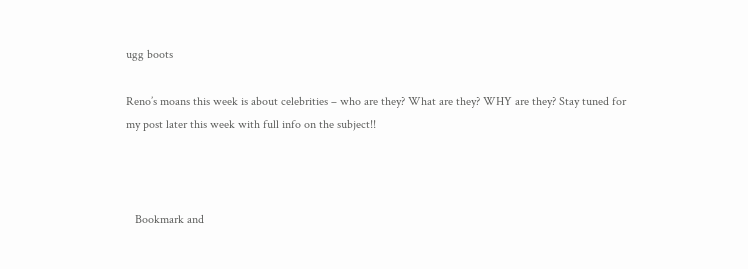ugg boots

Reno’s moans this week is about celebrities – who are they? What are they? WHY are they? Stay tuned for my post later this week with full info on the subject!!



   Bookmark and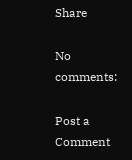Share

No comments:

Post a Comment